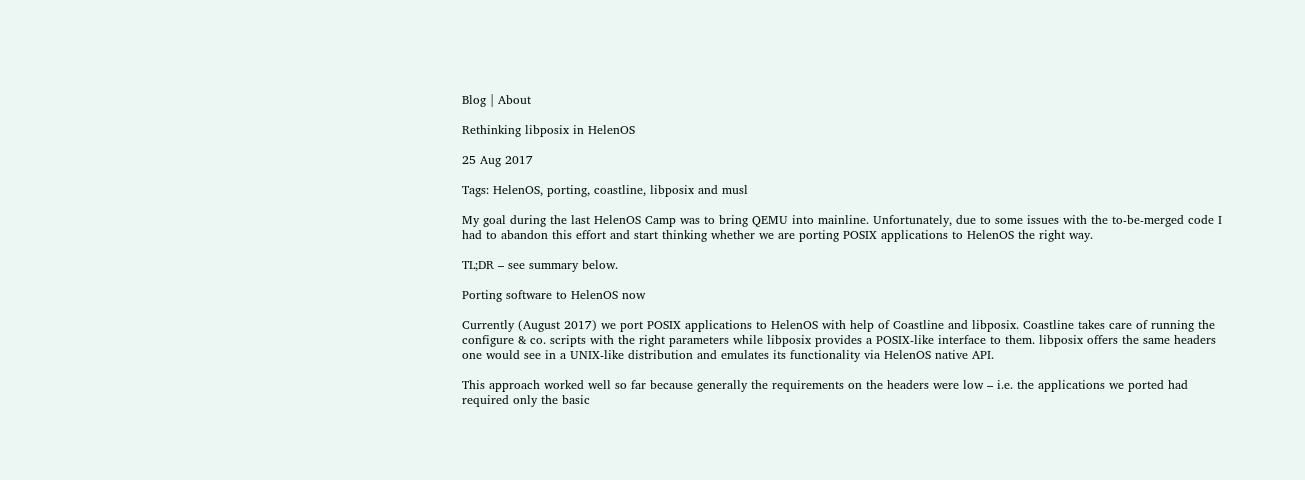Blog | About

Rethinking libposix in HelenOS

25 Aug 2017

Tags: HelenOS, porting, coastline, libposix and musl

My goal during the last HelenOS Camp was to bring QEMU into mainline. Unfortunately, due to some issues with the to-be-merged code I had to abandon this effort and start thinking whether we are porting POSIX applications to HelenOS the right way.

TL;DR – see summary below.

Porting software to HelenOS now

Currently (August 2017) we port POSIX applications to HelenOS with help of Coastline and libposix. Coastline takes care of running the configure & co. scripts with the right parameters while libposix provides a POSIX-like interface to them. libposix offers the same headers one would see in a UNIX-like distribution and emulates its functionality via HelenOS native API.

This approach worked well so far because generally the requirements on the headers were low – i.e. the applications we ported had required only the basic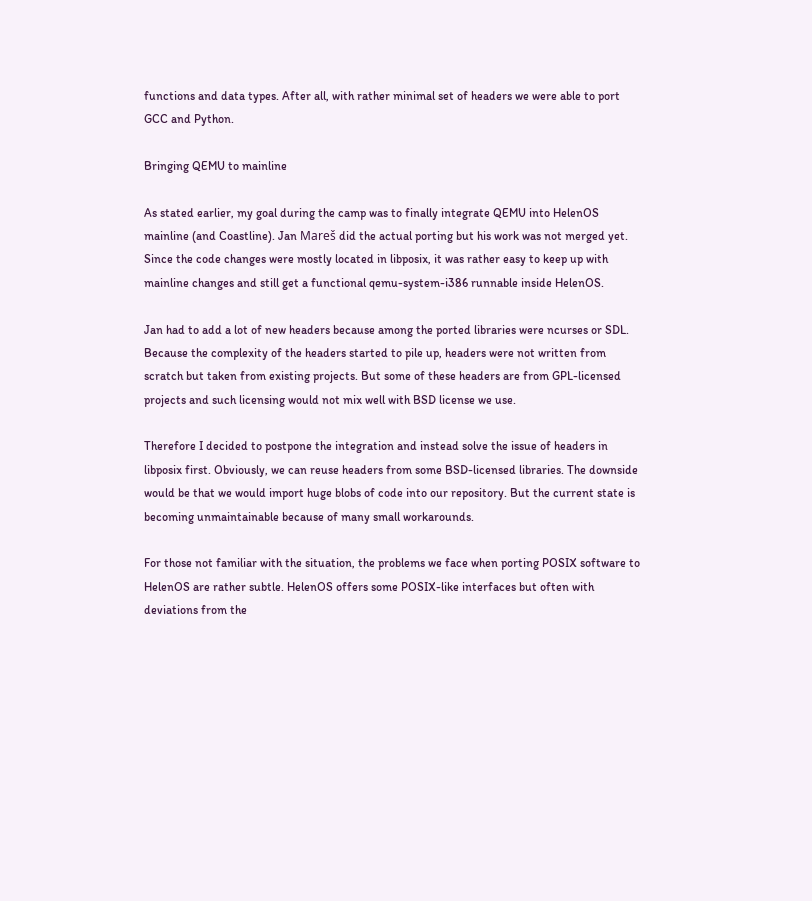functions and data types. After all, with rather minimal set of headers we were able to port GCC and Python.

Bringing QEMU to mainline

As stated earlier, my goal during the camp was to finally integrate QEMU into HelenOS mainline (and Coastline). Jan Mareš did the actual porting but his work was not merged yet. Since the code changes were mostly located in libposix, it was rather easy to keep up with mainline changes and still get a functional qemu-system-i386 runnable inside HelenOS.

Jan had to add a lot of new headers because among the ported libraries were ncurses or SDL. Because the complexity of the headers started to pile up, headers were not written from scratch but taken from existing projects. But some of these headers are from GPL-licensed projects and such licensing would not mix well with BSD license we use.

Therefore I decided to postpone the integration and instead solve the issue of headers in libposix first. Obviously, we can reuse headers from some BSD-licensed libraries. The downside would be that we would import huge blobs of code into our repository. But the current state is becoming unmaintainable because of many small workarounds.

For those not familiar with the situation, the problems we face when porting POSIX software to HelenOS are rather subtle. HelenOS offers some POSIX-like interfaces but often with deviations from the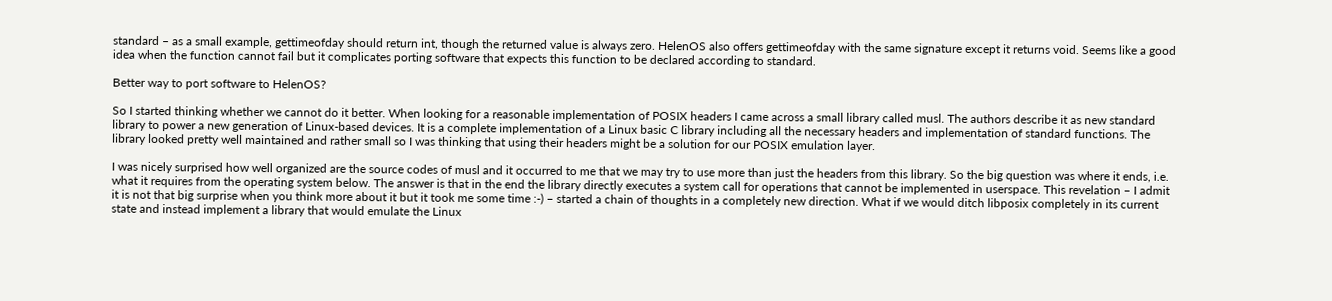standard – as a small example, gettimeofday should return int, though the returned value is always zero. HelenOS also offers gettimeofday with the same signature except it returns void. Seems like a good idea when the function cannot fail but it complicates porting software that expects this function to be declared according to standard.

Better way to port software to HelenOS?

So I started thinking whether we cannot do it better. When looking for a reasonable implementation of POSIX headers I came across a small library called musl. The authors describe it as new standard library to power a new generation of Linux-based devices. It is a complete implementation of a Linux basic C library including all the necessary headers and implementation of standard functions. The library looked pretty well maintained and rather small so I was thinking that using their headers might be a solution for our POSIX emulation layer.

I was nicely surprised how well organized are the source codes of musl and it occurred to me that we may try to use more than just the headers from this library. So the big question was where it ends, i.e. what it requires from the operating system below. The answer is that in the end the library directly executes a system call for operations that cannot be implemented in userspace. This revelation – I admit it is not that big surprise when you think more about it but it took me some time :-) – started a chain of thoughts in a completely new direction. What if we would ditch libposix completely in its current state and instead implement a library that would emulate the Linux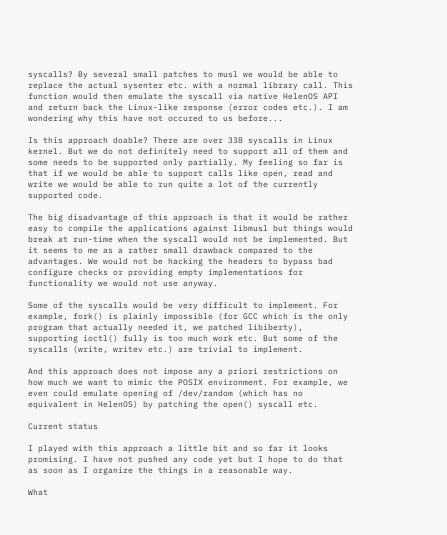syscalls? By several small patches to musl we would be able to replace the actual sysenter etc. with a normal library call. This function would then emulate the syscall via native HelenOS API and return back the Linux-like response (error codes etc.). I am wondering why this have not occured to us before...

Is this approach doable? There are over 338 syscalls in Linux kernel. But we do not definitely need to support all of them and some needs to be supported only partially. My feeling so far is that if we would be able to support calls like open, read and write we would be able to run quite a lot of the currently supported code.

The big disadvantage of this approach is that it would be rather easy to compile the applications against libmusl but things would break at run-time when the syscall would not be implemented. But it seems to me as a rather small drawback compared to the advantages. We would not be hacking the headers to bypass bad configure checks or providing empty implementations for functionality we would not use anyway.

Some of the syscalls would be very difficult to implement. For example, fork() is plainly impossible (for GCC which is the only program that actually needed it, we patched libiberty), supporting ioctl() fully is too much work etc. But some of the syscalls (write, writev etc.) are trivial to implement.

And this approach does not impose any a priori restrictions on how much we want to mimic the POSIX environment. For example, we even could emulate opening of /dev/random (which has no equivalent in HelenOS) by patching the open() syscall etc.

Current status

I played with this approach a little bit and so far it looks promising. I have not pushed any code yet but I hope to do that as soon as I organize the things in a reasonable way.

What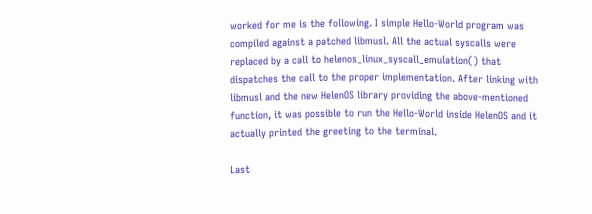worked for me is the following. I simple Hello-World program was compiled against a patched libmusl. All the actual syscalls were replaced by a call to helenos_linux_syscall_emulation() that dispatches the call to the proper implementation. After linking with libmusl and the new HelenOS library providing the above-mentioned function, it was possible to run the Hello-World inside HelenOS and it actually printed the greeting to the terminal.

Last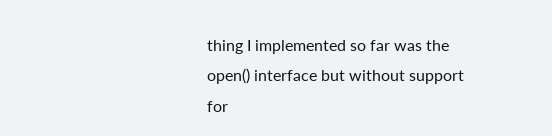thing I implemented so far was the open() interface but without support for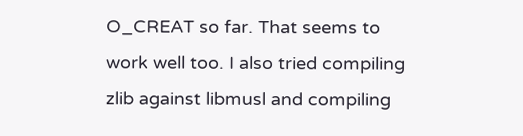O_CREAT so far. That seems to work well too. I also tried compiling zlib against libmusl and compiling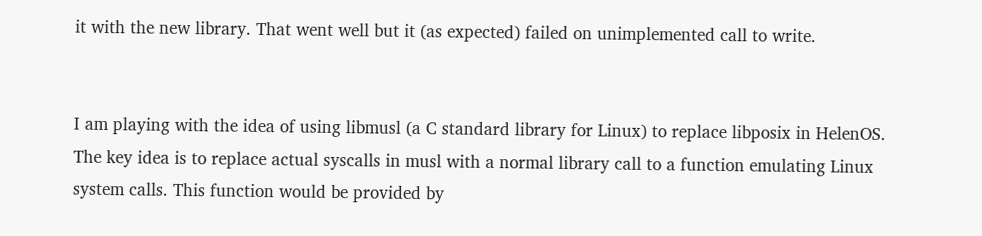it with the new library. That went well but it (as expected) failed on unimplemented call to write.


I am playing with the idea of using libmusl (a C standard library for Linux) to replace libposix in HelenOS. The key idea is to replace actual syscalls in musl with a normal library call to a function emulating Linux system calls. This function would be provided by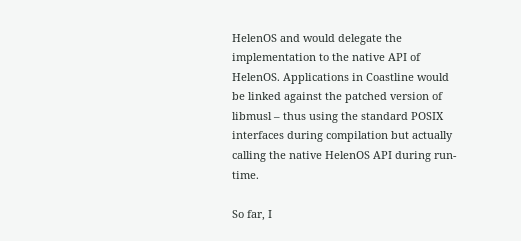HelenOS and would delegate the implementation to the native API of HelenOS. Applications in Coastline would be linked against the patched version of libmusl – thus using the standard POSIX interfaces during compilation but actually calling the native HelenOS API during run-time.

So far, I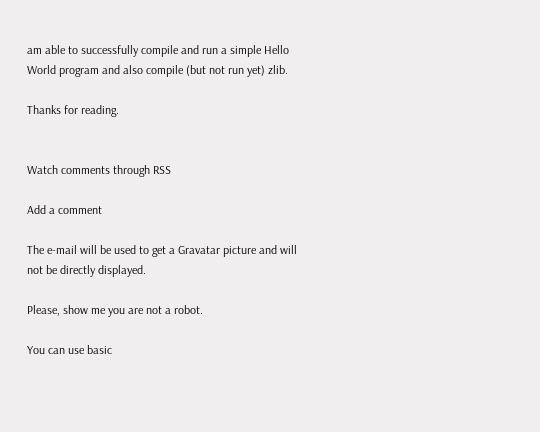am able to successfully compile and run a simple Hello World program and also compile (but not run yet) zlib.

Thanks for reading.


Watch comments through RSS

Add a comment

The e-mail will be used to get a Gravatar picture and will not be directly displayed.

Please, show me you are not a robot.

You can use basic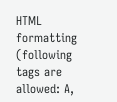HTML formatting (following tags are allowed: A,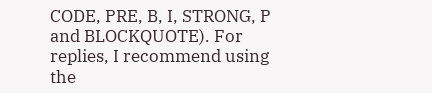CODE, PRE, B, I, STRONG, P and BLOCKQUOTE). For replies, I recommend using the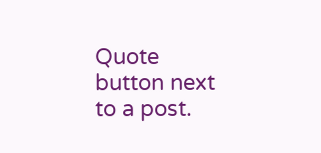Quote button next to a post.